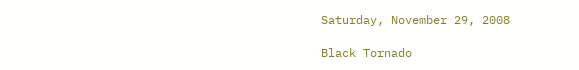Saturday, November 29, 2008

Black Tornado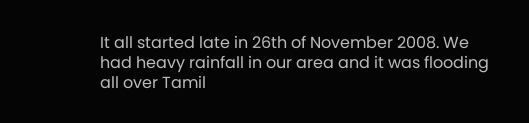It all started late in 26th of November 2008. We had heavy rainfall in our area and it was flooding all over Tamil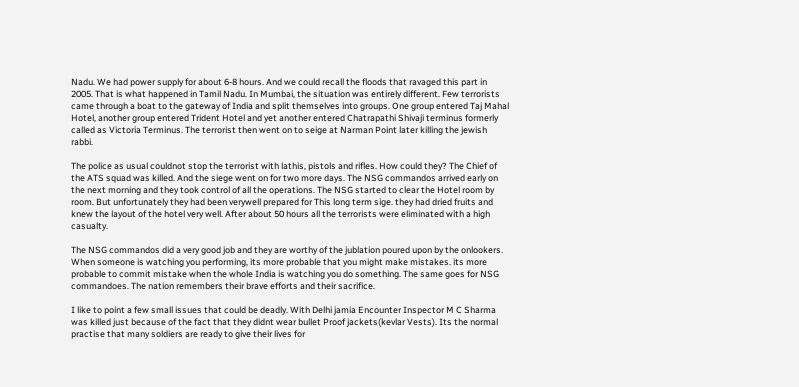Nadu. We had power supply for about 6-8 hours. And we could recall the floods that ravaged this part in 2005. That is what happened in Tamil Nadu. In Mumbai, the situation was entirely different. Few terrorists came through a boat to the gateway of India and split themselves into groups. One group entered Taj Mahal Hotel, another group entered Trident Hotel and yet another entered Chatrapathi Shivaji terminus formerly called as Victoria Terminus. The terrorist then went on to seige at Narman Point later killing the jewish rabbi.

The police as usual couldnot stop the terrorist with lathis, pistols and rifles. How could they? The Chief of the ATS squad was killed. And the siege went on for two more days. The NSG commandos arrived early on the next morning and they took control of all the operations. The NSG started to clear the Hotel room by room. But unfortunately they had been verywell prepared for This long term sige. they had dried fruits and knew the layout of the hotel very well. After about 50 hours all the terrorists were eliminated with a high casualty.

The NSG commandos did a very good job and they are worthy of the jublation poured upon by the onlookers. When someone is watching you performing, its more probable that you might make mistakes. its more probable to commit mistake when the whole India is watching you do something. The same goes for NSG commandoes. The nation remembers their brave efforts and their sacrifice.

I like to point a few small issues that could be deadly. With Delhi jamia Encounter Inspector M C Sharma was killed just because of the fact that they didnt wear bullet Proof jackets(kevlar Vests). Its the normal practise that many soldiers are ready to give their lives for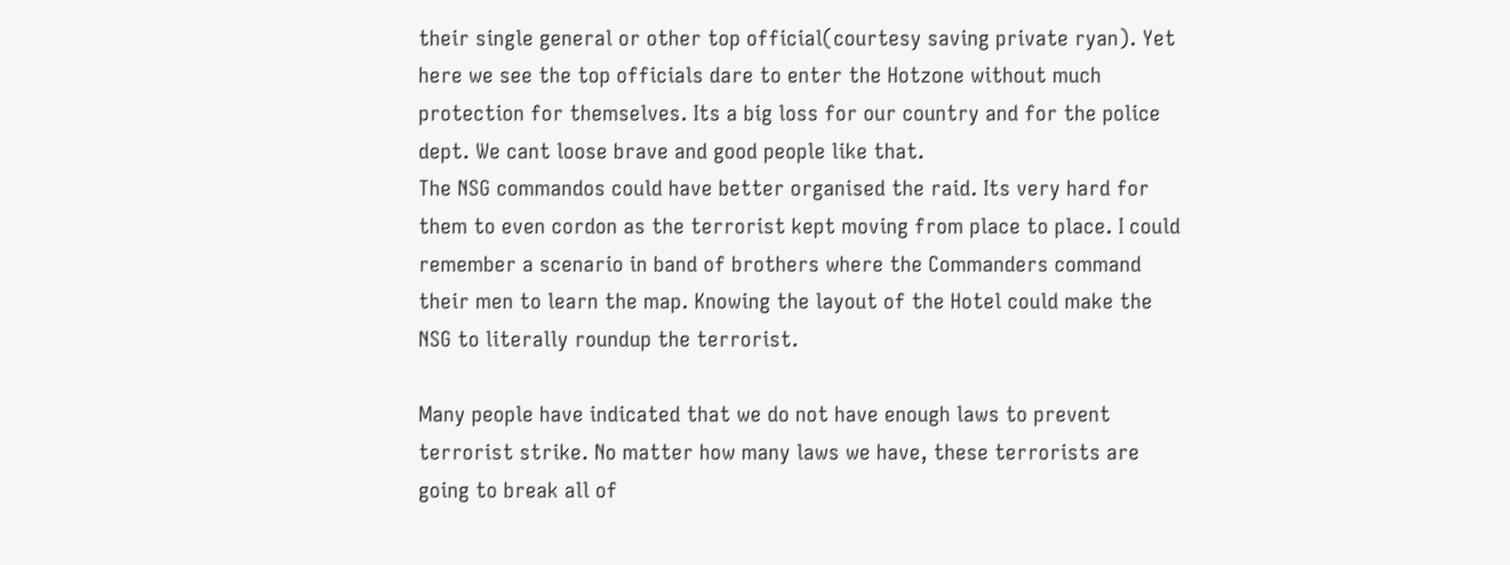their single general or other top official(courtesy saving private ryan). Yet here we see the top officials dare to enter the Hotzone without much protection for themselves. Its a big loss for our country and for the police dept. We cant loose brave and good people like that.
The NSG commandos could have better organised the raid. Its very hard for them to even cordon as the terrorist kept moving from place to place. I could remember a scenario in band of brothers where the Commanders command their men to learn the map. Knowing the layout of the Hotel could make the NSG to literally roundup the terrorist.

Many people have indicated that we do not have enough laws to prevent terrorist strike. No matter how many laws we have, these terrorists are going to break all of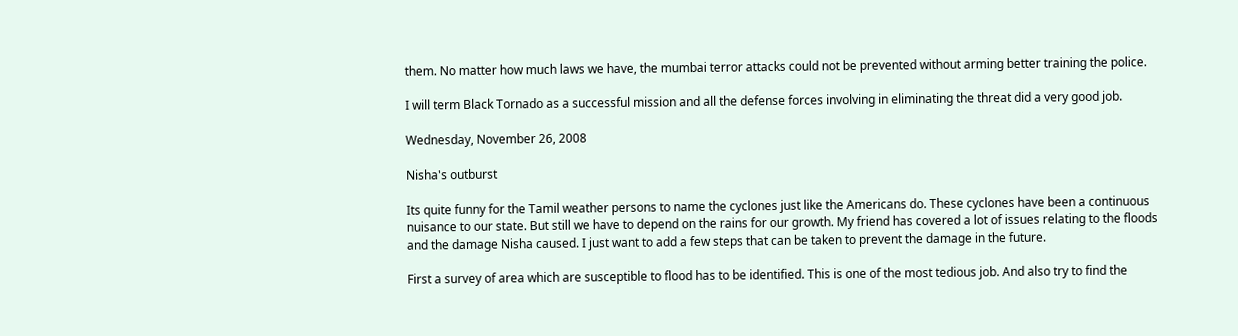them. No matter how much laws we have, the mumbai terror attacks could not be prevented without arming better training the police.

I will term Black Tornado as a successful mission and all the defense forces involving in eliminating the threat did a very good job.

Wednesday, November 26, 2008

Nisha's outburst

Its quite funny for the Tamil weather persons to name the cyclones just like the Americans do. These cyclones have been a continuous nuisance to our state. But still we have to depend on the rains for our growth. My friend has covered a lot of issues relating to the floods and the damage Nisha caused. I just want to add a few steps that can be taken to prevent the damage in the future.

First a survey of area which are susceptible to flood has to be identified. This is one of the most tedious job. And also try to find the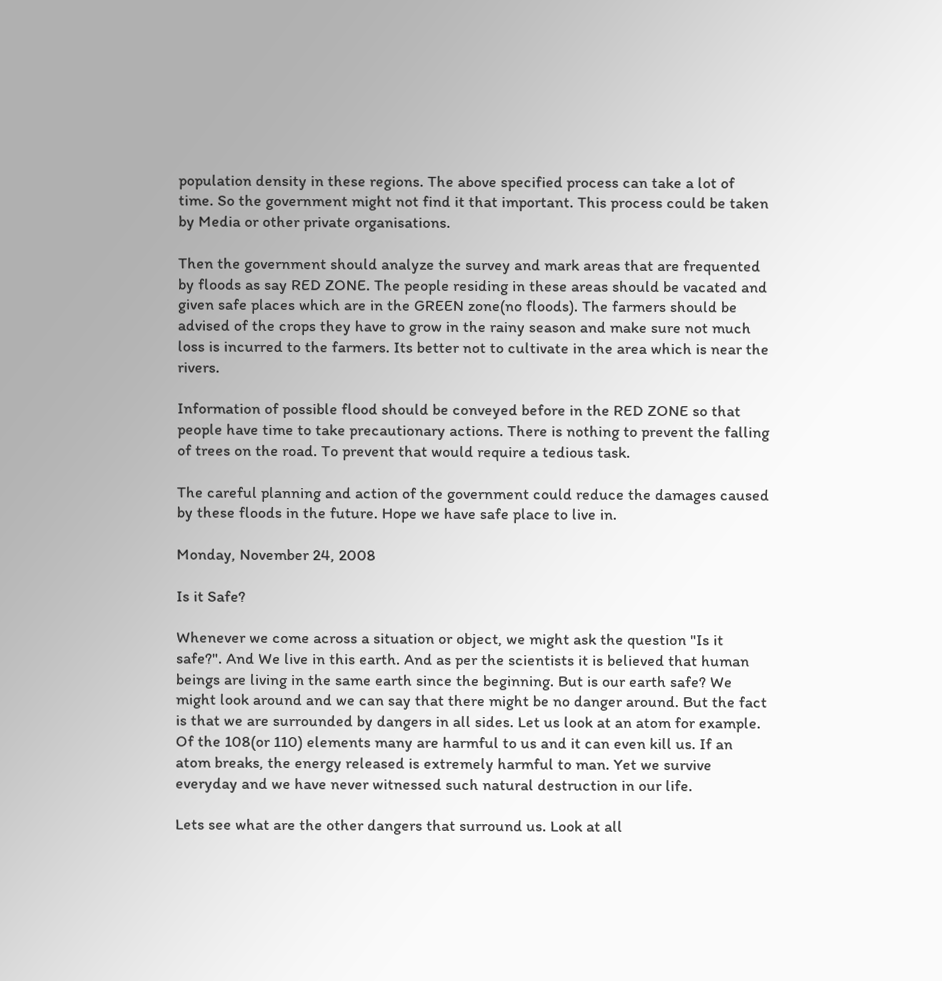population density in these regions. The above specified process can take a lot of time. So the government might not find it that important. This process could be taken by Media or other private organisations.

Then the government should analyze the survey and mark areas that are frequented by floods as say RED ZONE. The people residing in these areas should be vacated and given safe places which are in the GREEN zone(no floods). The farmers should be advised of the crops they have to grow in the rainy season and make sure not much loss is incurred to the farmers. Its better not to cultivate in the area which is near the rivers.

Information of possible flood should be conveyed before in the RED ZONE so that people have time to take precautionary actions. There is nothing to prevent the falling of trees on the road. To prevent that would require a tedious task.

The careful planning and action of the government could reduce the damages caused by these floods in the future. Hope we have safe place to live in.

Monday, November 24, 2008

Is it Safe?

Whenever we come across a situation or object, we might ask the question "Is it safe?". And We live in this earth. And as per the scientists it is believed that human beings are living in the same earth since the beginning. But is our earth safe? We might look around and we can say that there might be no danger around. But the fact is that we are surrounded by dangers in all sides. Let us look at an atom for example. Of the 108(or 110) elements many are harmful to us and it can even kill us. If an atom breaks, the energy released is extremely harmful to man. Yet we survive everyday and we have never witnessed such natural destruction in our life.

Lets see what are the other dangers that surround us. Look at all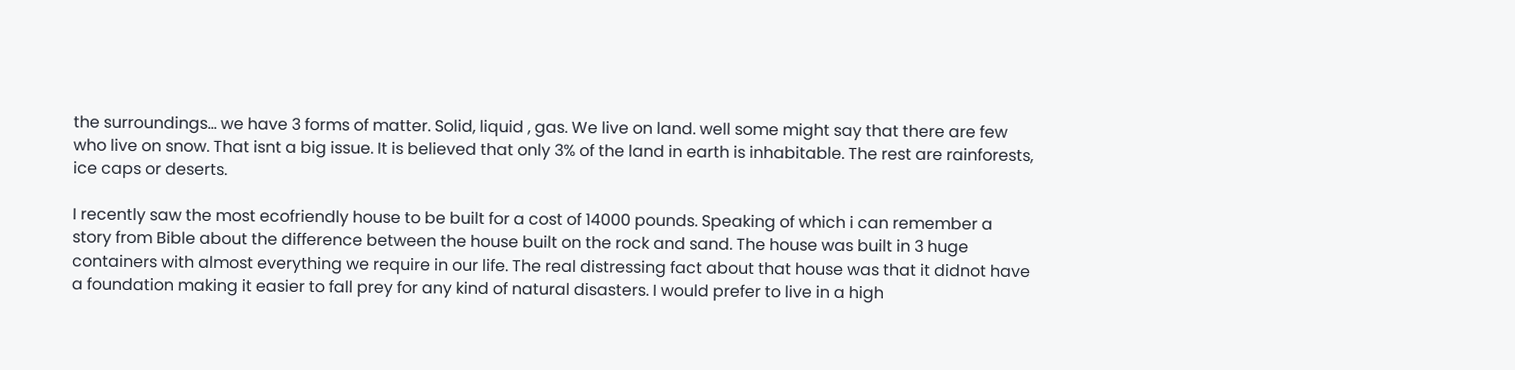the surroundings... we have 3 forms of matter. Solid, liquid , gas. We live on land. well some might say that there are few who live on snow. That isnt a big issue. It is believed that only 3% of the land in earth is inhabitable. The rest are rainforests, ice caps or deserts.

I recently saw the most ecofriendly house to be built for a cost of 14000 pounds. Speaking of which i can remember a story from Bible about the difference between the house built on the rock and sand. The house was built in 3 huge containers with almost everything we require in our life. The real distressing fact about that house was that it didnot have a foundation making it easier to fall prey for any kind of natural disasters. I would prefer to live in a high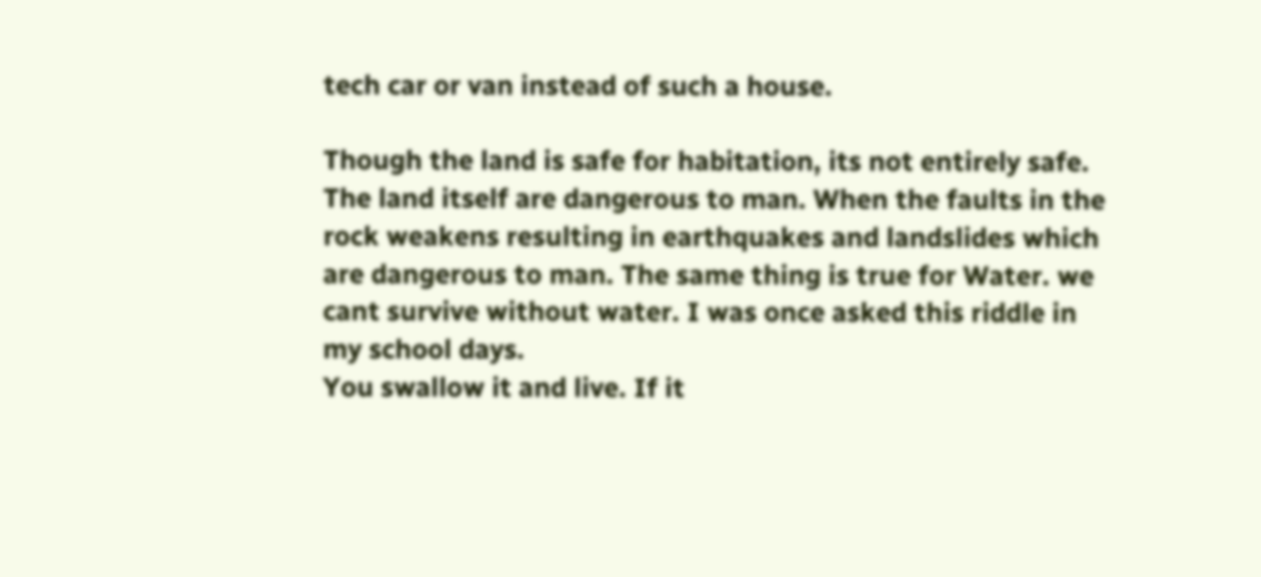tech car or van instead of such a house.

Though the land is safe for habitation, its not entirely safe. The land itself are dangerous to man. When the faults in the rock weakens resulting in earthquakes and landslides which are dangerous to man. The same thing is true for Water. we cant survive without water. I was once asked this riddle in my school days.
You swallow it and live. If it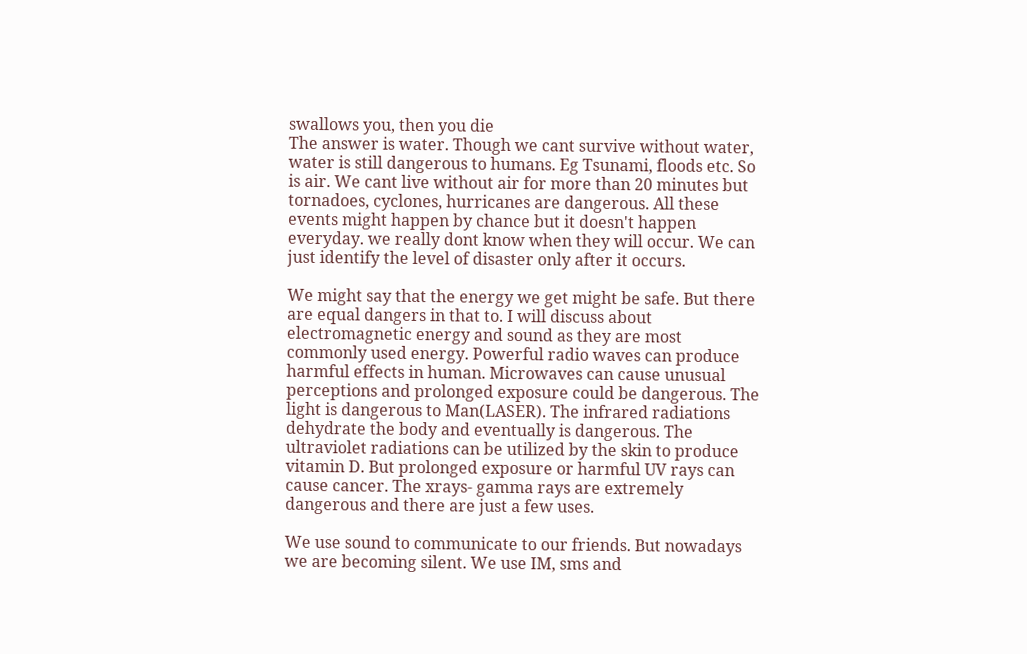swallows you, then you die
The answer is water. Though we cant survive without water, water is still dangerous to humans. Eg Tsunami, floods etc. So is air. We cant live without air for more than 20 minutes but tornadoes, cyclones, hurricanes are dangerous. All these events might happen by chance but it doesn't happen everyday. we really dont know when they will occur. We can just identify the level of disaster only after it occurs.

We might say that the energy we get might be safe. But there are equal dangers in that to. I will discuss about electromagnetic energy and sound as they are most commonly used energy. Powerful radio waves can produce harmful effects in human. Microwaves can cause unusual perceptions and prolonged exposure could be dangerous. The light is dangerous to Man(LASER). The infrared radiations dehydrate the body and eventually is dangerous. The ultraviolet radiations can be utilized by the skin to produce vitamin D. But prolonged exposure or harmful UV rays can cause cancer. The xrays- gamma rays are extremely dangerous and there are just a few uses.

We use sound to communicate to our friends. But nowadays we are becoming silent. We use IM, sms and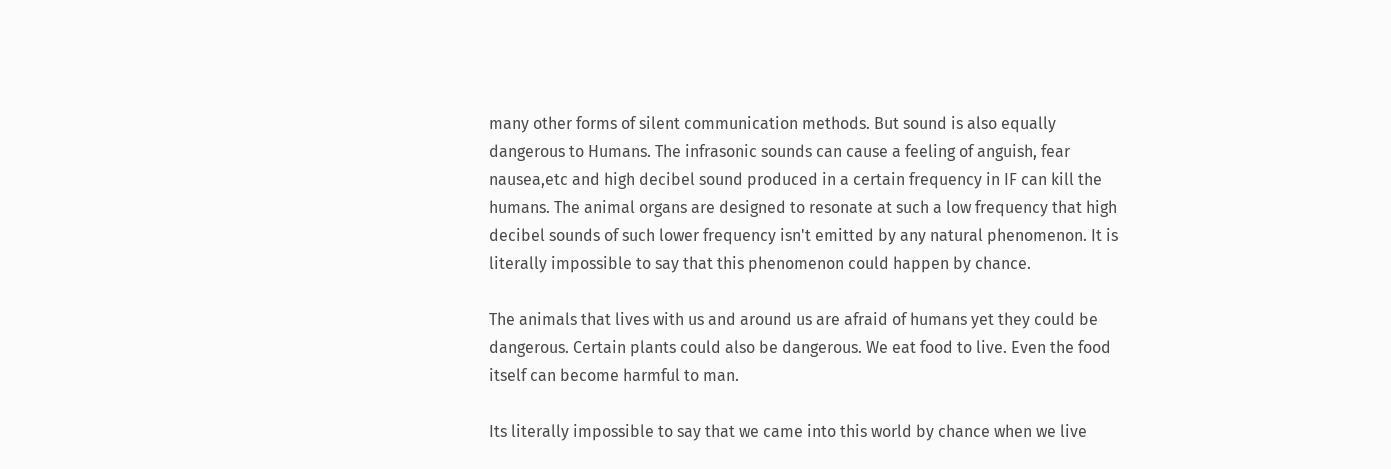many other forms of silent communication methods. But sound is also equally dangerous to Humans. The infrasonic sounds can cause a feeling of anguish, fear nausea,etc and high decibel sound produced in a certain frequency in IF can kill the humans. The animal organs are designed to resonate at such a low frequency that high decibel sounds of such lower frequency isn't emitted by any natural phenomenon. It is literally impossible to say that this phenomenon could happen by chance.

The animals that lives with us and around us are afraid of humans yet they could be dangerous. Certain plants could also be dangerous. We eat food to live. Even the food itself can become harmful to man.

Its literally impossible to say that we came into this world by chance when we live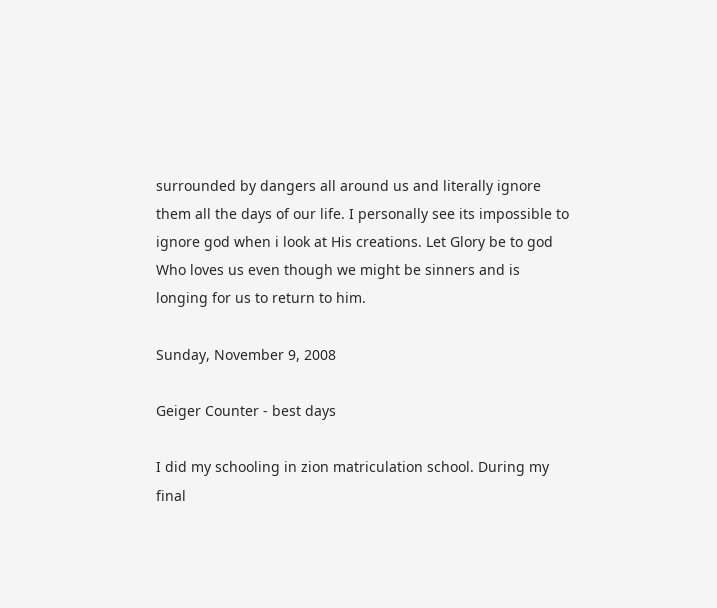surrounded by dangers all around us and literally ignore them all the days of our life. I personally see its impossible to ignore god when i look at His creations. Let Glory be to god Who loves us even though we might be sinners and is longing for us to return to him.

Sunday, November 9, 2008

Geiger Counter - best days

I did my schooling in zion matriculation school. During my final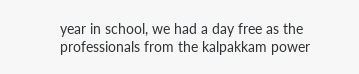year in school, we had a day free as the professionals from the kalpakkam power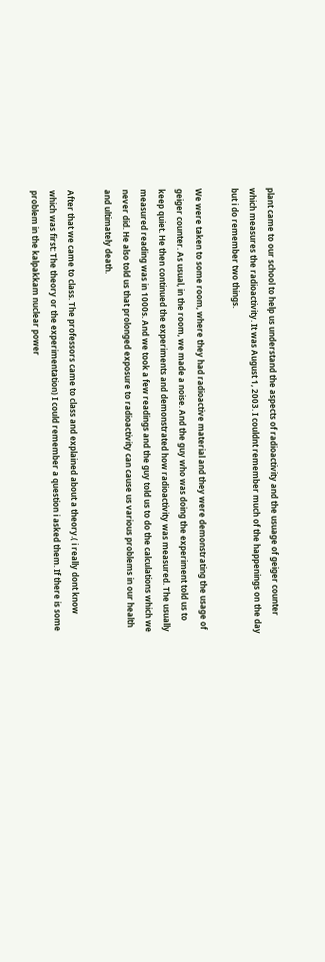plant came to our school to help us understand the aspects of radioactivity and the usuage of geiger counter which measures the radioactivity. It was August 1, 2003. I couldnt remember much of the happenings on the day but i do remember two things.

We were taken to some room, where they had radioactive material and they were demonstrating the usage of geiger counter. As usual, in the room, we made a noise. And the guy who was doing the experiment told us to keep quiet. He then continued the experiments and demonstrated how radioactivity was measured. The usually measured reading was in 1000s. And we took a few readings and the guy told us to do the calculations which we never did. He also told us that prolonged exposure to radioactivity can cause us various problems in our health and ultimately death.

After that we came to class. The professors came to class and explained about a theory.( i really dont know which was first: The theory or the experimentation) I could remember a question i asked them. If there is some problem in the kalpakkam nuclear power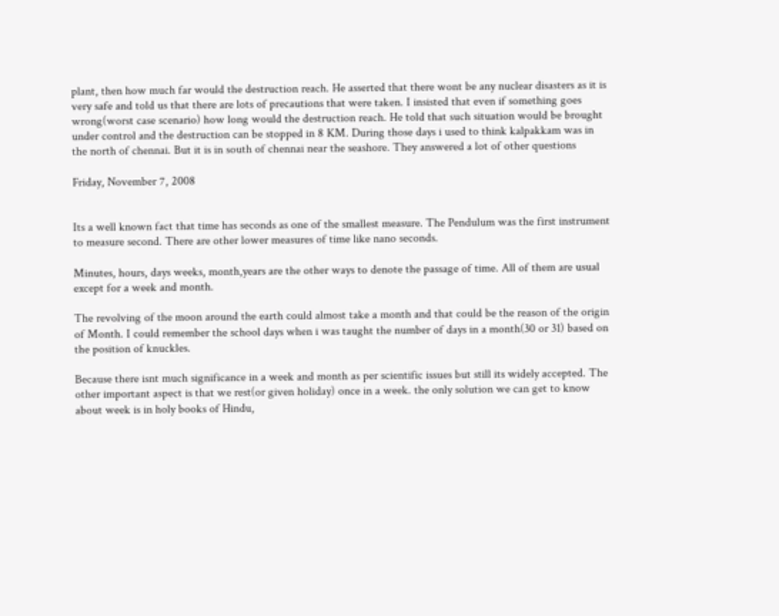plant, then how much far would the destruction reach. He asserted that there wont be any nuclear disasters as it is very safe and told us that there are lots of precautions that were taken. I insisted that even if something goes wrong(worst case scenario) how long would the destruction reach. He told that such situation would be brought under control and the destruction can be stopped in 8 KM. During those days i used to think kalpakkam was in the north of chennai. But it is in south of chennai near the seashore. They answered a lot of other questions

Friday, November 7, 2008


Its a well known fact that time has seconds as one of the smallest measure. The Pendulum was the first instrument to measure second. There are other lower measures of time like nano seconds.

Minutes, hours, days weeks, month,years are the other ways to denote the passage of time. All of them are usual except for a week and month.

The revolving of the moon around the earth could almost take a month and that could be the reason of the origin of Month. I could remember the school days when i was taught the number of days in a month(30 or 31) based on the position of knuckles.

Because there isnt much significance in a week and month as per scientific issues but still its widely accepted. The other important aspect is that we rest(or given holiday) once in a week. the only solution we can get to know about week is in holy books of Hindu,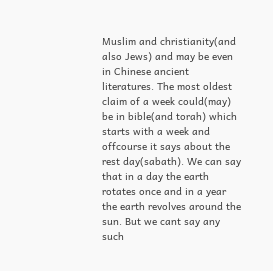Muslim and christianity(and also Jews) and may be even in Chinese ancient literatures. The most oldest claim of a week could(may) be in bible(and torah) which starts with a week and offcourse it says about the rest day(sabath). We can say that in a day the earth rotates once and in a year the earth revolves around the sun. But we cant say any such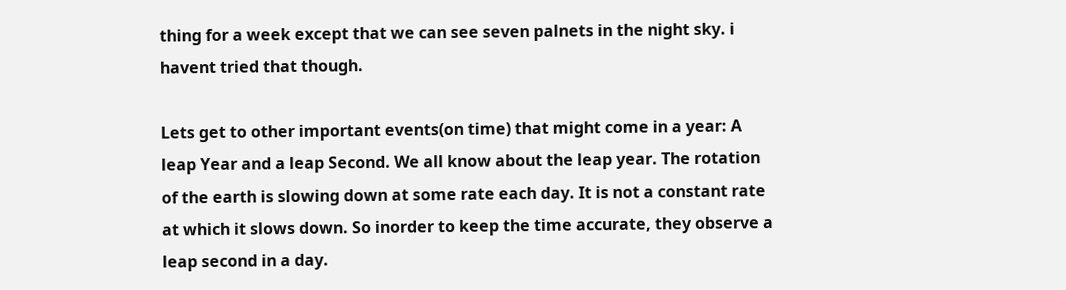thing for a week except that we can see seven palnets in the night sky. i havent tried that though.

Lets get to other important events(on time) that might come in a year: A leap Year and a leap Second. We all know about the leap year. The rotation of the earth is slowing down at some rate each day. It is not a constant rate at which it slows down. So inorder to keep the time accurate, they observe a leap second in a day.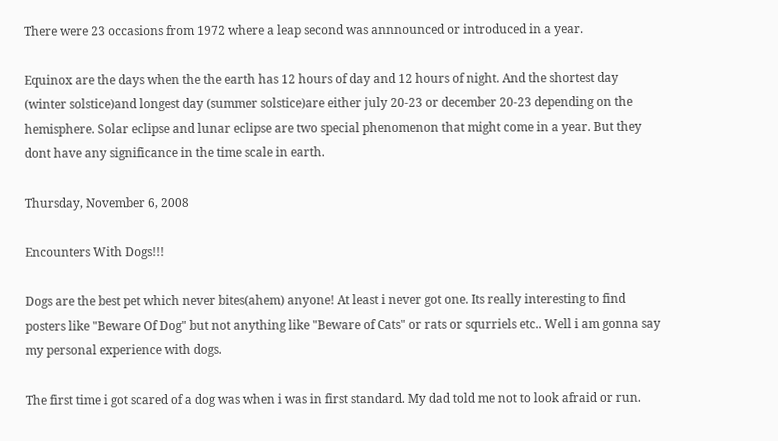There were 23 occasions from 1972 where a leap second was annnounced or introduced in a year.

Equinox are the days when the the earth has 12 hours of day and 12 hours of night. And the shortest day (winter solstice)and longest day (summer solstice)are either july 20-23 or december 20-23 depending on the hemisphere. Solar eclipse and lunar eclipse are two special phenomenon that might come in a year. But they dont have any significance in the time scale in earth.

Thursday, November 6, 2008

Encounters With Dogs!!!

Dogs are the best pet which never bites(ahem) anyone! At least i never got one. Its really interesting to find posters like "Beware Of Dog" but not anything like "Beware of Cats" or rats or squrriels etc.. Well i am gonna say my personal experience with dogs.

The first time i got scared of a dog was when i was in first standard. My dad told me not to look afraid or run.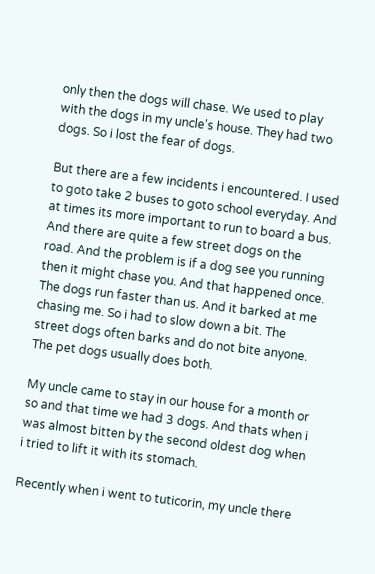only then the dogs will chase. We used to play with the dogs in my uncle's house. They had two dogs. So i lost the fear of dogs.

But there are a few incidents i encountered. I used to goto take 2 buses to goto school everyday. And at times its more important to run to board a bus. And there are quite a few street dogs on the road. And the problem is if a dog see you running then it might chase you. And that happened once. The dogs run faster than us. And it barked at me chasing me. So i had to slow down a bit. The street dogs often barks and do not bite anyone. The pet dogs usually does both.

My uncle came to stay in our house for a month or so and that time we had 3 dogs. And thats when i was almost bitten by the second oldest dog when i tried to lift it with its stomach.

Recently when i went to tuticorin, my uncle there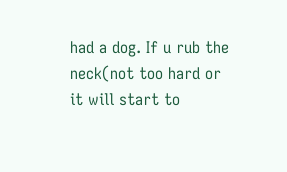had a dog. If u rub the neck(not too hard or it will start to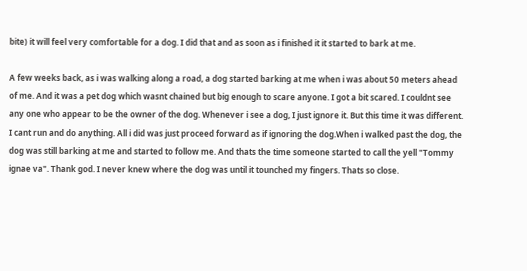bite) it will feel very comfortable for a dog. I did that and as soon as i finished it it started to bark at me.

A few weeks back, as i was walking along a road, a dog started barking at me when i was about 50 meters ahead of me. And it was a pet dog which wasnt chained but big enough to scare anyone. I got a bit scared. I couldnt see any one who appear to be the owner of the dog. Whenever i see a dog, I just ignore it. But this time it was different. I cant run and do anything. All i did was just proceed forward as if ignoring the dog.When i walked past the dog, the dog was still barking at me and started to follow me. And thats the time someone started to call the yell "Tommy ignae va". Thank god. I never knew where the dog was until it tounched my fingers. Thats so close.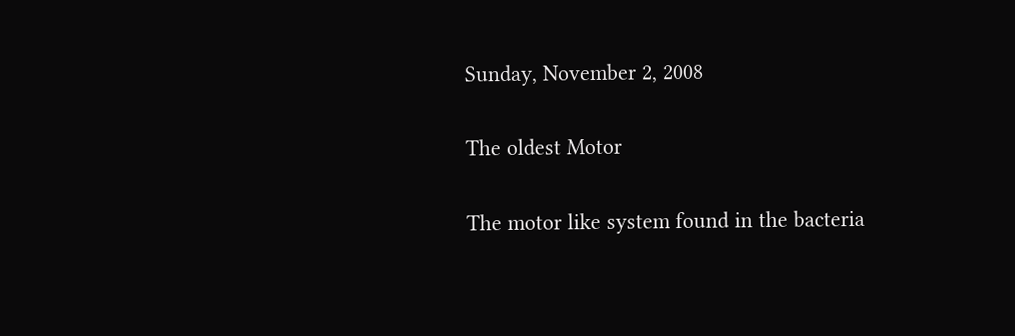Sunday, November 2, 2008

The oldest Motor

The motor like system found in the bacteria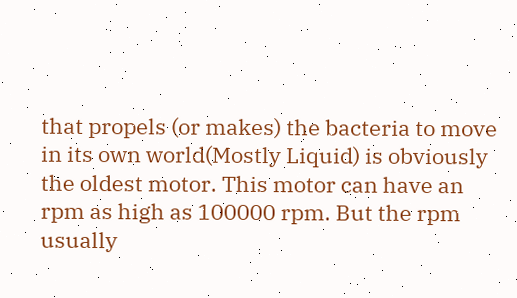that propels (or makes) the bacteria to move in its own world(Mostly Liquid) is obviously the oldest motor. This motor can have an rpm as high as 100000 rpm. But the rpm usually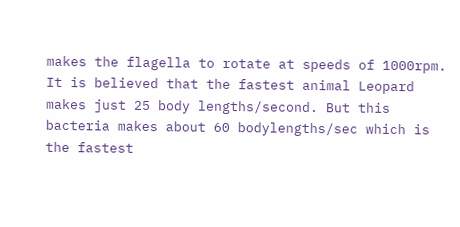makes the flagella to rotate at speeds of 1000rpm. It is believed that the fastest animal Leopard makes just 25 body lengths/second. But this bacteria makes about 60 bodylengths/sec which is the fastest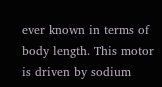ever known in terms of body length. This motor is driven by sodium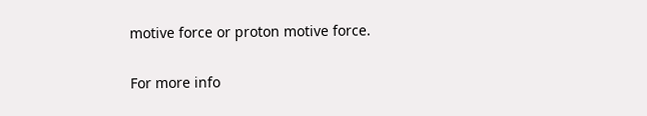motive force or proton motive force.

For more info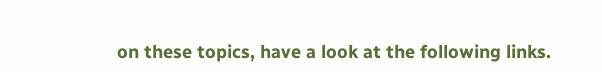on these topics, have a look at the following links.